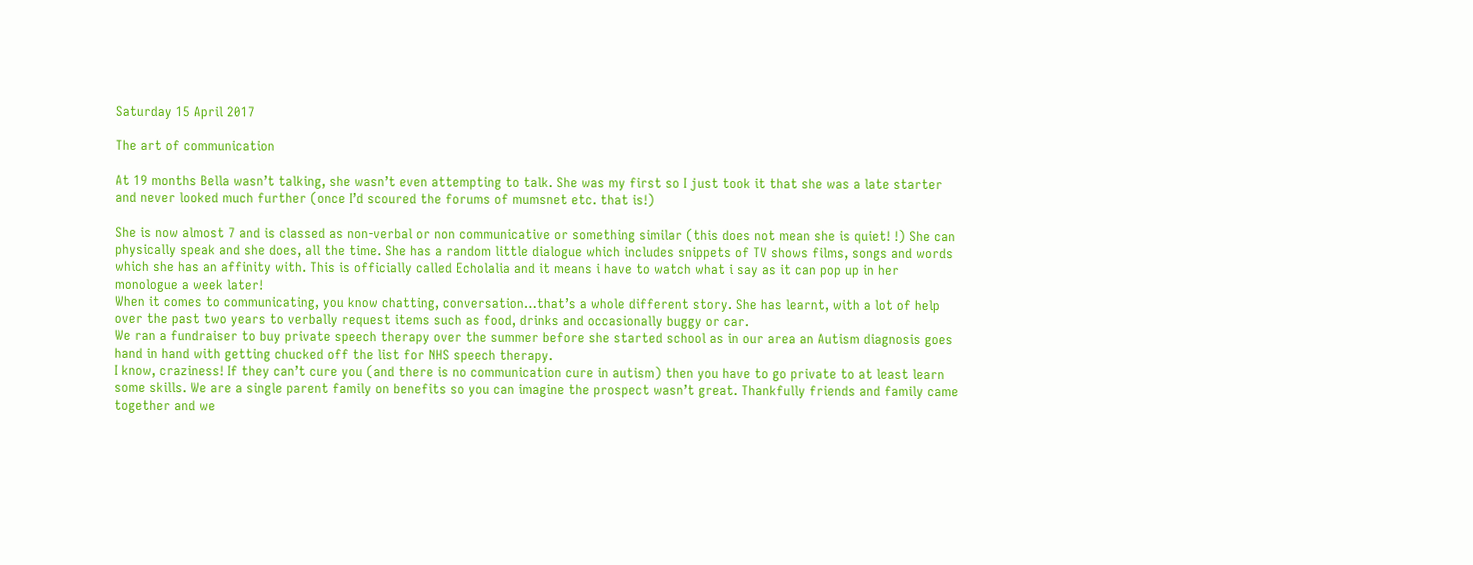Saturday 15 April 2017

The art of communication

At 19 months Bella wasn’t talking, she wasn’t even attempting to talk. She was my first so I just took it that she was a late starter and never looked much further (once I’d scoured the forums of mumsnet etc. that is!)

She is now almost 7 and is classed as non-verbal or non communicative or something similar (this does not mean she is quiet! !) She can physically speak and she does, all the time. She has a random little dialogue which includes snippets of TV shows films, songs and words which she has an affinity with. This is officially called Echolalia and it means i have to watch what i say as it can pop up in her monologue a week later!
When it comes to communicating, you know chatting, conversation…that’s a whole different story. She has learnt, with a lot of help over the past two years to verbally request items such as food, drinks and occasionally buggy or car.
We ran a fundraiser to buy private speech therapy over the summer before she started school as in our area an Autism diagnosis goes hand in hand with getting chucked off the list for NHS speech therapy.
I know, craziness! If they can’t cure you (and there is no communication cure in autism) then you have to go private to at least learn some skills. We are a single parent family on benefits so you can imagine the prospect wasn’t great. Thankfully friends and family came together and we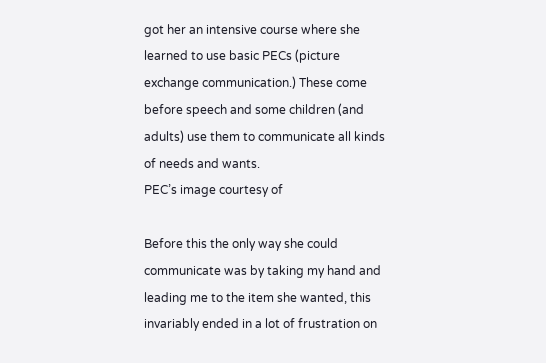got her an intensive course where she learned to use basic PECs (picture exchange communication.) These come before speech and some children (and adults) use them to communicate all kinds of needs and wants.
PEC’s image courtesy of

Before this the only way she could communicate was by taking my hand and leading me to the item she wanted, this invariably ended in a lot of frustration on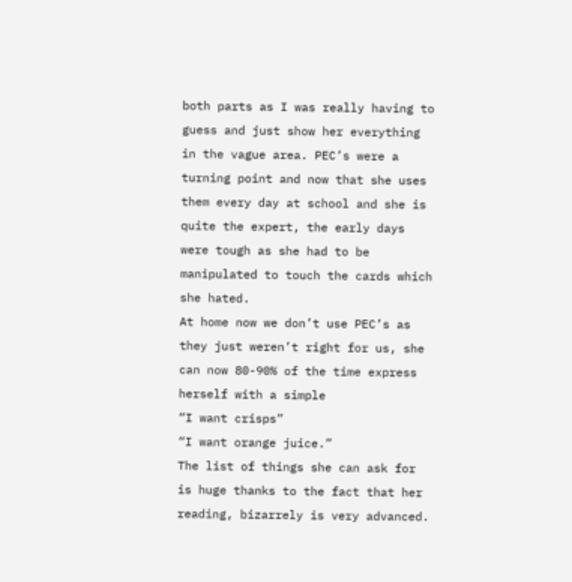both parts as I was really having to guess and just show her everything in the vague area. PEC’s were a turning point and now that she uses them every day at school and she is quite the expert, the early days were tough as she had to be manipulated to touch the cards which she hated.
At home now we don’t use PEC’s as they just weren’t right for us, she can now 80-90% of the time express herself with a simple
“I want crisps”
“I want orange juice.”
The list of things she can ask for is huge thanks to the fact that her reading, bizarrely is very advanced.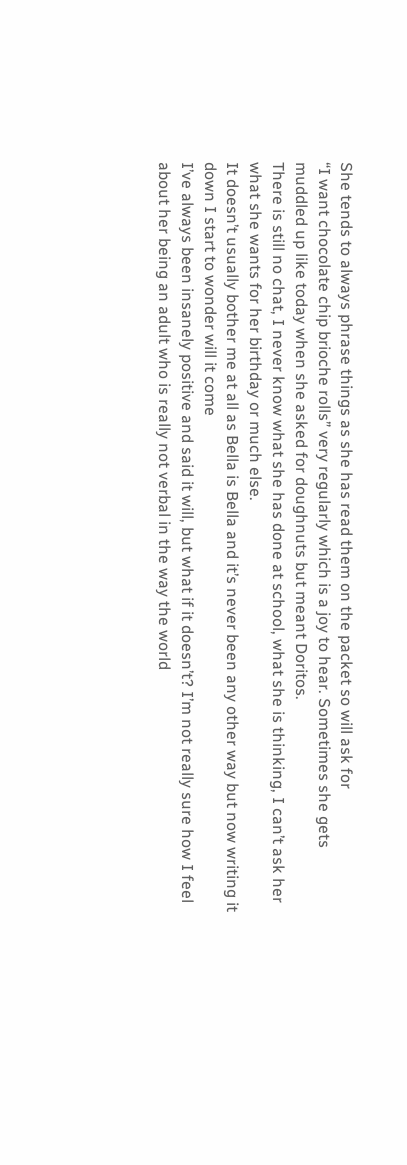She tends to always phrase things as she has read them on the packet so will ask for
“I want chocolate chip brioche rolls” very regularly which is a joy to hear. Sometimes she gets muddled up like today when she asked for doughnuts but meant Doritos.
There is still no chat, I never know what she has done at school, what she is thinking, I can’t ask her what she wants for her birthday or much else.
It doesn’t usually bother me at all as Bella is Bella and it’s never been any other way but now writing it down I start to wonder will it come
I’ve always been insanely positive and said it will, but what if it doesn’t? I’m not really sure how I feel about her being an adult who is really not verbal in the way the world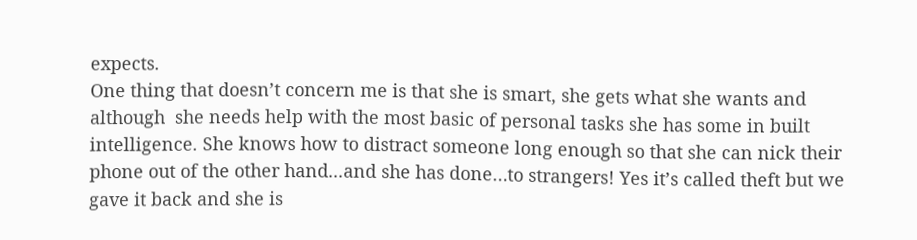expects.
One thing that doesn’t concern me is that she is smart, she gets what she wants and although  she needs help with the most basic of personal tasks she has some in built intelligence. She knows how to distract someone long enough so that she can nick their phone out of the other hand...and she has done…to strangers! Yes it’s called theft but we gave it back and she is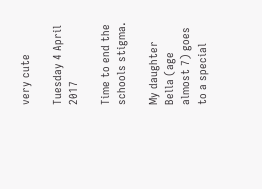very cute

Tuesday 4 April 2017

Time to end the schools stigma.

My daughter Bella (age almost 7) goes to a special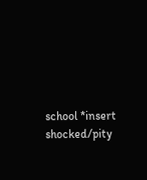school *insert shocked/pity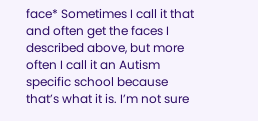face* Sometimes I call it that and often get the faces I described above, but more often I call it an Autism specific school because that’s what it is. I’m not sure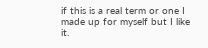if this is a real term or one I made up for myself but I like it.